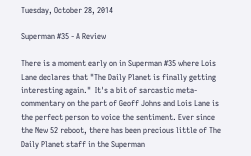Tuesday, October 28, 2014

Superman #35 - A Review

There is a moment early on in Superman #35 where Lois Lane declares that "The Daily Planet is finally getting interesting again."  It's a bit of sarcastic meta-commentary on the part of Geoff Johns and Lois Lane is the perfect person to voice the sentiment. Ever since the New 52 reboot, there has been precious little of The Daily Planet staff in the Superman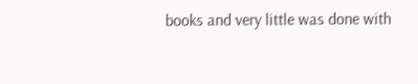books and very little was done with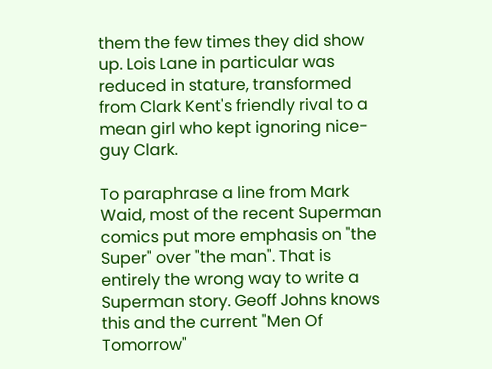them the few times they did show up. Lois Lane in particular was reduced in stature, transformed from Clark Kent's friendly rival to a mean girl who kept ignoring nice-guy Clark.

To paraphrase a line from Mark Waid, most of the recent Superman comics put more emphasis on "the Super" over "the man". That is entirely the wrong way to write a Superman story. Geoff Johns knows this and the current "Men Of Tomorrow"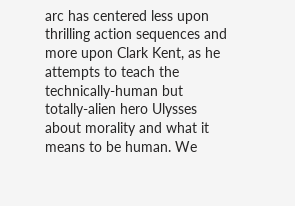arc has centered less upon thrilling action sequences and more upon Clark Kent, as he attempts to teach the technically-human but totally-alien hero Ulysses about morality and what it means to be human. We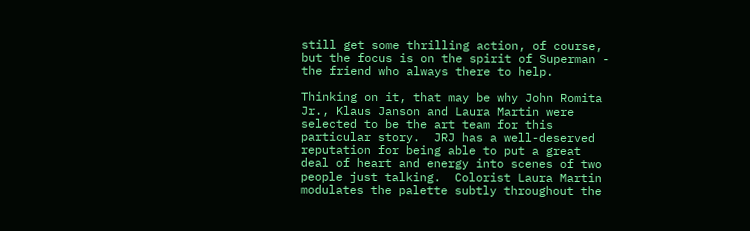still get some thrilling action, of course, but the focus is on the spirit of Superman - the friend who always there to help.

Thinking on it, that may be why John Romita Jr., Klaus Janson and Laura Martin were selected to be the art team for this particular story.  JRJ has a well-deserved reputation for being able to put a great deal of heart and energy into scenes of two people just talking.  Colorist Laura Martin modulates the palette subtly throughout the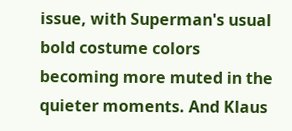issue, with Superman's usual bold costume colors becoming more muted in the quieter moments. And Klaus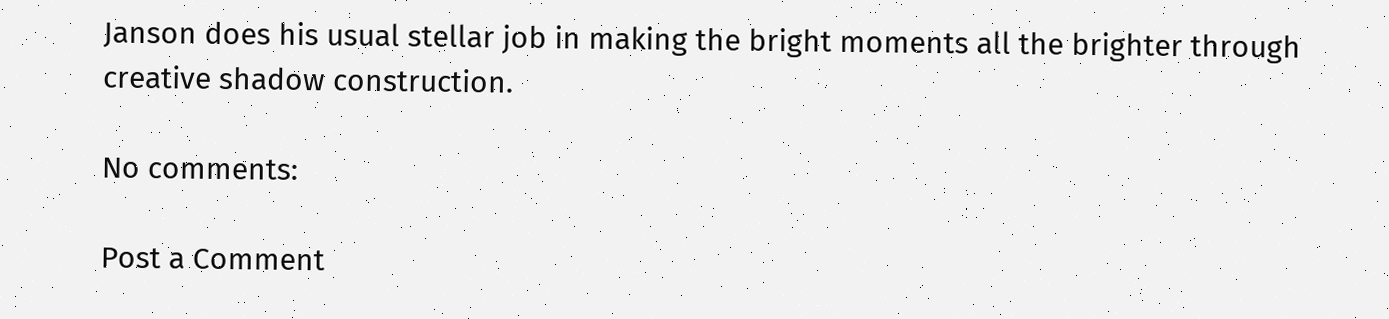Janson does his usual stellar job in making the bright moments all the brighter through creative shadow construction.

No comments:

Post a Comment